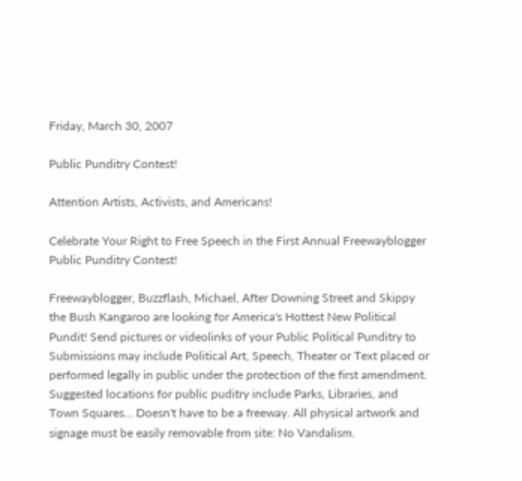Friday, March 30, 2007

Public Punditry Contest!

Attention Artists, Activists, and Americans!

Celebrate Your Right to Free Speech in the First Annual Freewayblogger Public Punditry Contest!

Freewayblogger, Buzzflash, Michael, After Downing Street and Skippy the Bush Kangaroo are looking for America's Hottest New Political Pundit! Send pictures or videolinks of your Public Political Punditry to Submissions may include Political Art, Speech, Theater or Text placed or performed legally in public under the protection of the first amendment.
Suggested locations for public puditry include Parks, Libraries, and Town Squares... Doesn't have to be a freeway. All physical artwork and signage must be easily removable from site: No Vandalism.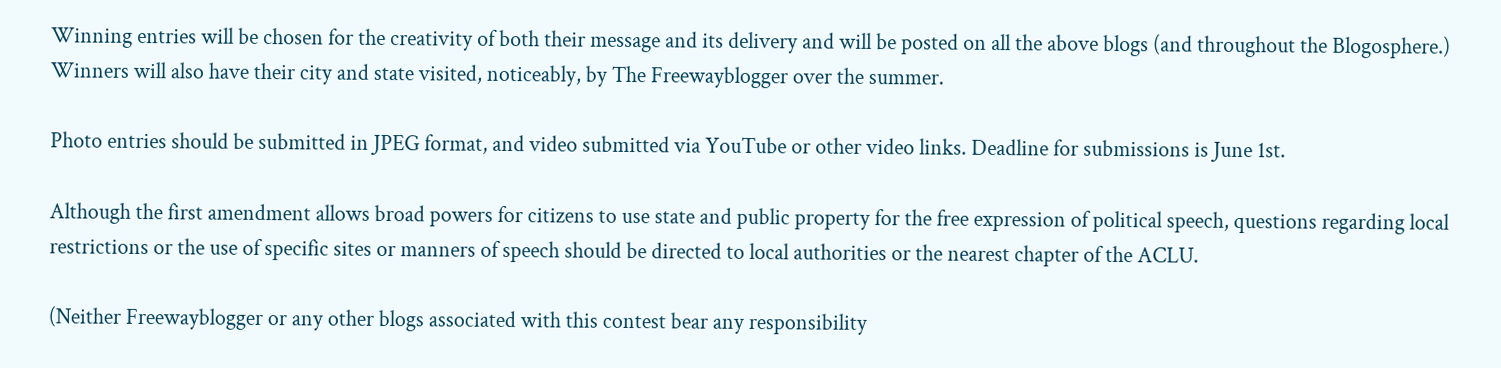Winning entries will be chosen for the creativity of both their message and its delivery and will be posted on all the above blogs (and throughout the Blogosphere.) Winners will also have their city and state visited, noticeably, by The Freewayblogger over the summer.

Photo entries should be submitted in JPEG format, and video submitted via YouTube or other video links. Deadline for submissions is June 1st.

Although the first amendment allows broad powers for citizens to use state and public property for the free expression of political speech, questions regarding local restrictions or the use of specific sites or manners of speech should be directed to local authorities or the nearest chapter of the ACLU.

(Neither Freewayblogger or any other blogs associated with this contest bear any responsibility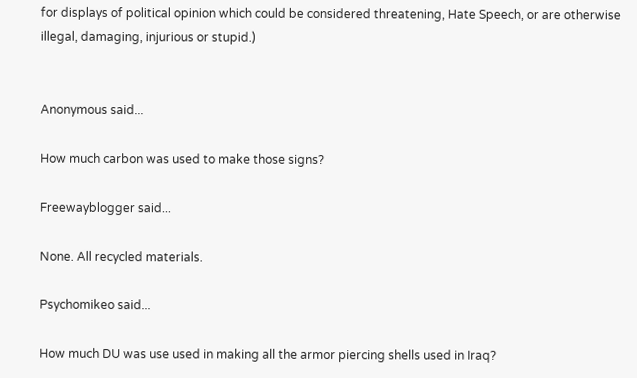for displays of political opinion which could be considered threatening, Hate Speech, or are otherwise illegal, damaging, injurious or stupid.)


Anonymous said...

How much carbon was used to make those signs?

Freewayblogger said...

None. All recycled materials.

Psychomikeo said...

How much DU was use used in making all the armor piercing shells used in Iraq?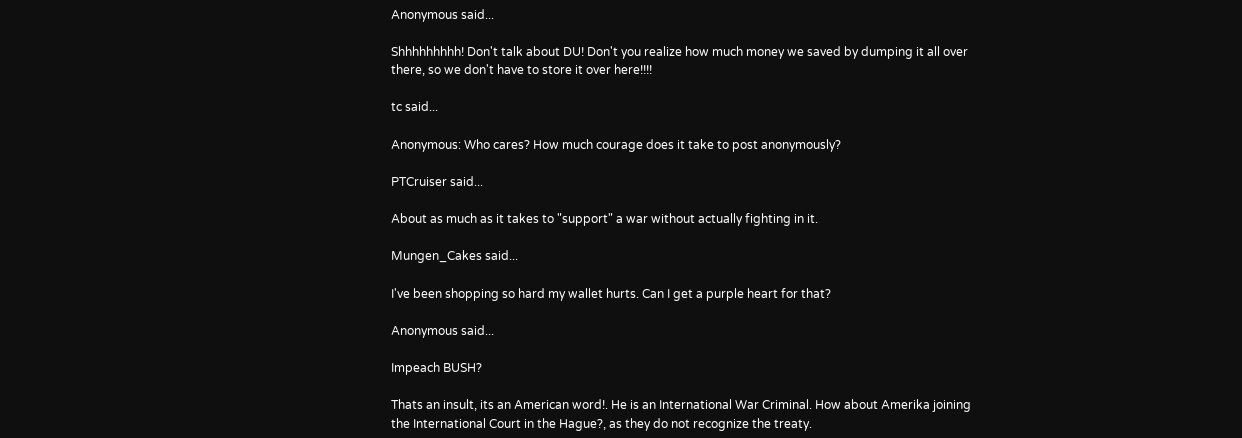Anonymous said...

Shhhhhhhhh! Don't talk about DU! Don't you realize how much money we saved by dumping it all over there, so we don't have to store it over here!!!!

tc said...

Anonymous: Who cares? How much courage does it take to post anonymously?

PTCruiser said...

About as much as it takes to "support" a war without actually fighting in it.

Mungen_Cakes said...

I've been shopping so hard my wallet hurts. Can I get a purple heart for that?

Anonymous said...

Impeach BUSH?

Thats an insult, its an American word!. He is an International War Criminal. How about Amerika joining the International Court in the Hague?, as they do not recognize the treaty.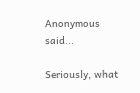Anonymous said...

Seriously, what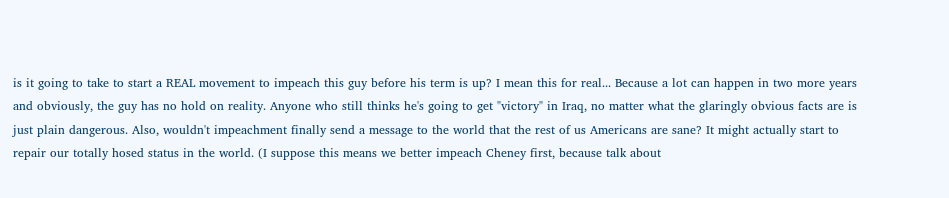is it going to take to start a REAL movement to impeach this guy before his term is up? I mean this for real... Because a lot can happen in two more years and obviously, the guy has no hold on reality. Anyone who still thinks he's going to get "victory" in Iraq, no matter what the glaringly obvious facts are is just plain dangerous. Also, wouldn't impeachment finally send a message to the world that the rest of us Americans are sane? It might actually start to repair our totally hosed status in the world. (I suppose this means we better impeach Cheney first, because talk about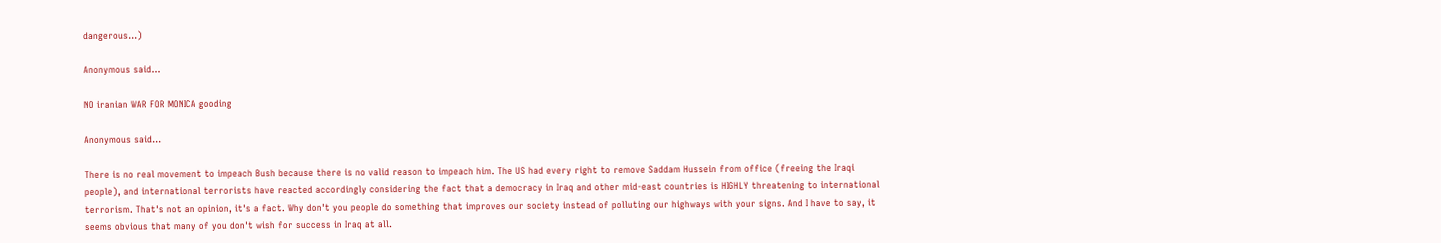dangerous...)

Anonymous said...

NO iranian WAR FOR MONICA gooding

Anonymous said...

There is no real movement to impeach Bush because there is no valid reason to impeach him. The US had every right to remove Saddam Hussein from office (freeing the Iraqi people), and international terrorists have reacted accordingly considering the fact that a democracy in Iraq and other mid-east countries is HIGHLY threatening to international terrorism. That's not an opinion, it's a fact. Why don't you people do something that improves our society instead of polluting our highways with your signs. And I have to say, it seems obvious that many of you don't wish for success in Iraq at all.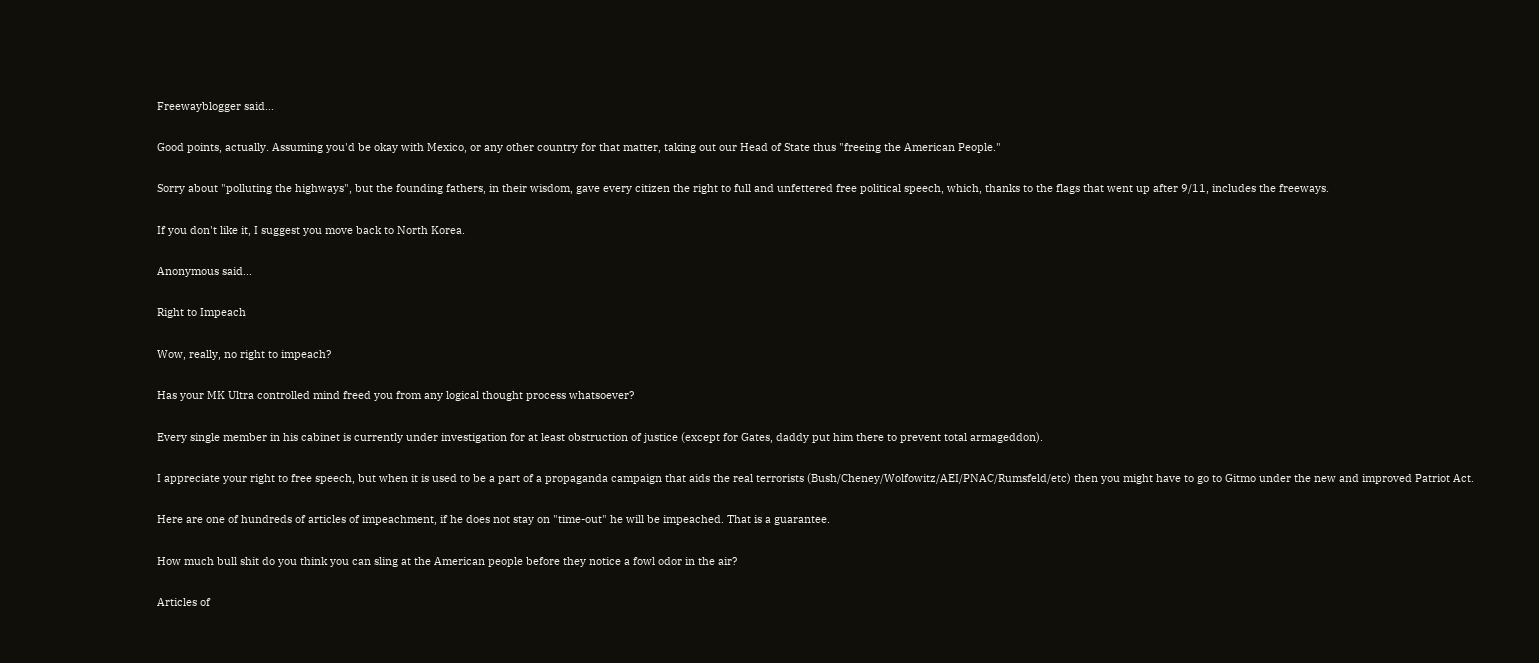Freewayblogger said...

Good points, actually. Assuming you'd be okay with Mexico, or any other country for that matter, taking out our Head of State thus "freeing the American People."

Sorry about "polluting the highways", but the founding fathers, in their wisdom, gave every citizen the right to full and unfettered free political speech, which, thanks to the flags that went up after 9/11, includes the freeways.

If you don't like it, I suggest you move back to North Korea.

Anonymous said...

Right to Impeach

Wow, really, no right to impeach?

Has your MK Ultra controlled mind freed you from any logical thought process whatsoever?

Every single member in his cabinet is currently under investigation for at least obstruction of justice (except for Gates, daddy put him there to prevent total armageddon).

I appreciate your right to free speech, but when it is used to be a part of a propaganda campaign that aids the real terrorists (Bush/Cheney/Wolfowitz/AEI/PNAC/Rumsfeld/etc) then you might have to go to Gitmo under the new and improved Patriot Act.

Here are one of hundreds of articles of impeachment, if he does not stay on "time-out" he will be impeached. That is a guarantee.

How much bull shit do you think you can sling at the American people before they notice a fowl odor in the air?

Articles of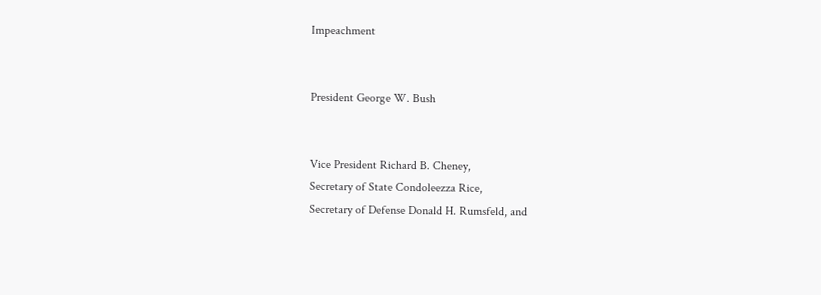Impeachment


President George W. Bush


Vice President Richard B. Cheney,
Secretary of State Condoleezza Rice,
Secretary of Defense Donald H. Rumsfeld, and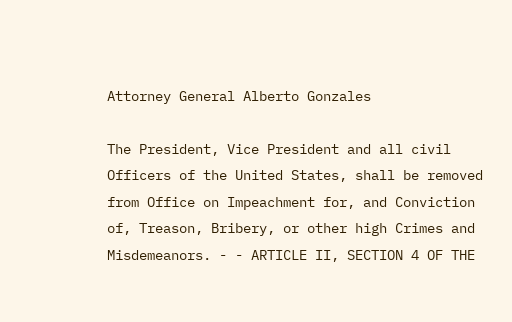Attorney General Alberto Gonzales

The President, Vice President and all civil Officers of the United States, shall be removed from Office on Impeachment for, and Conviction of, Treason, Bribery, or other high Crimes and Misdemeanors. - - ARTICLE II, SECTION 4 OF THE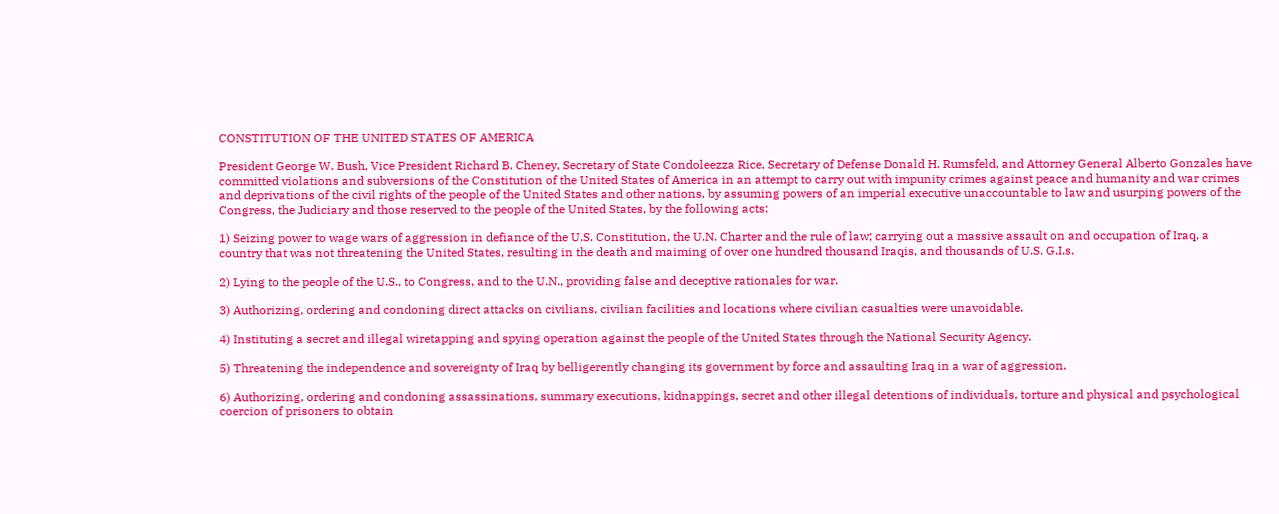CONSTITUTION OF THE UNITED STATES OF AMERICA

President George W. Bush, Vice President Richard B. Cheney, Secretary of State Condoleezza Rice, Secretary of Defense Donald H. Rumsfeld, and Attorney General Alberto Gonzales have committed violations and subversions of the Constitution of the United States of America in an attempt to carry out with impunity crimes against peace and humanity and war crimes and deprivations of the civil rights of the people of the United States and other nations, by assuming powers of an imperial executive unaccountable to law and usurping powers of the Congress, the Judiciary and those reserved to the people of the United States, by the following acts:

1) Seizing power to wage wars of aggression in defiance of the U.S. Constitution, the U.N. Charter and the rule of law; carrying out a massive assault on and occupation of Iraq, a country that was not threatening the United States, resulting in the death and maiming of over one hundred thousand Iraqis, and thousands of U.S. G.I.s.

2) Lying to the people of the U.S., to Congress, and to the U.N., providing false and deceptive rationales for war.

3) Authorizing, ordering and condoning direct attacks on civilians, civilian facilities and locations where civilian casualties were unavoidable.

4) Instituting a secret and illegal wiretapping and spying operation against the people of the United States through the National Security Agency.

5) Threatening the independence and sovereignty of Iraq by belligerently changing its government by force and assaulting Iraq in a war of aggression.

6) Authorizing, ordering and condoning assassinations, summary executions, kidnappings, secret and other illegal detentions of individuals, torture and physical and psychological coercion of prisoners to obtain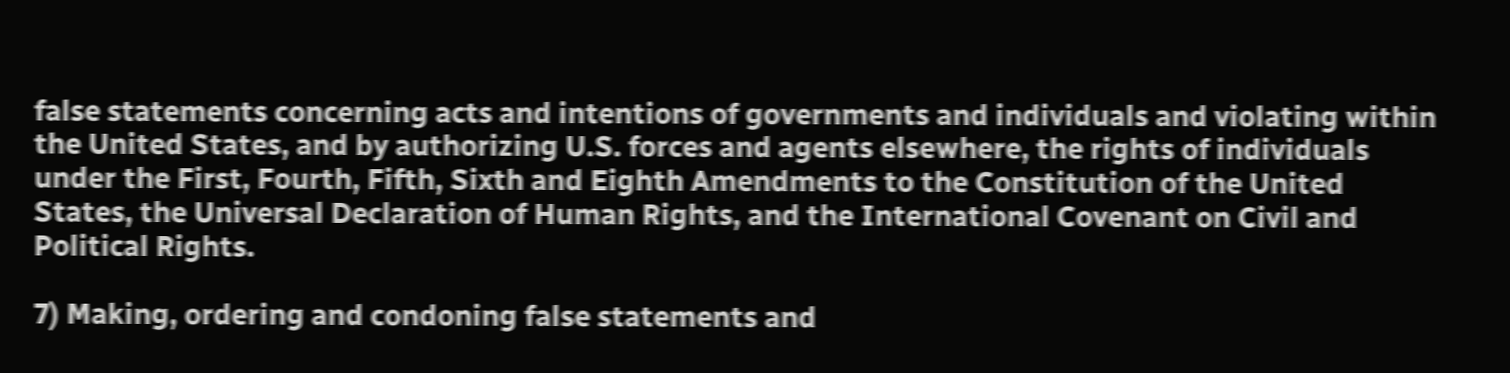false statements concerning acts and intentions of governments and individuals and violating within the United States, and by authorizing U.S. forces and agents elsewhere, the rights of individuals under the First, Fourth, Fifth, Sixth and Eighth Amendments to the Constitution of the United States, the Universal Declaration of Human Rights, and the International Covenant on Civil and Political Rights.

7) Making, ordering and condoning false statements and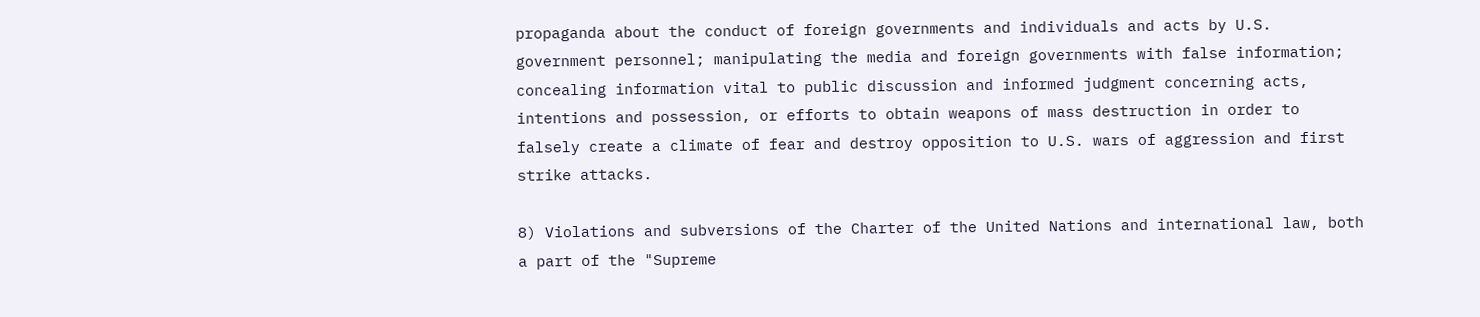propaganda about the conduct of foreign governments and individuals and acts by U.S. government personnel; manipulating the media and foreign governments with false information; concealing information vital to public discussion and informed judgment concerning acts, intentions and possession, or efforts to obtain weapons of mass destruction in order to falsely create a climate of fear and destroy opposition to U.S. wars of aggression and first strike attacks.

8) Violations and subversions of the Charter of the United Nations and international law, both a part of the "Supreme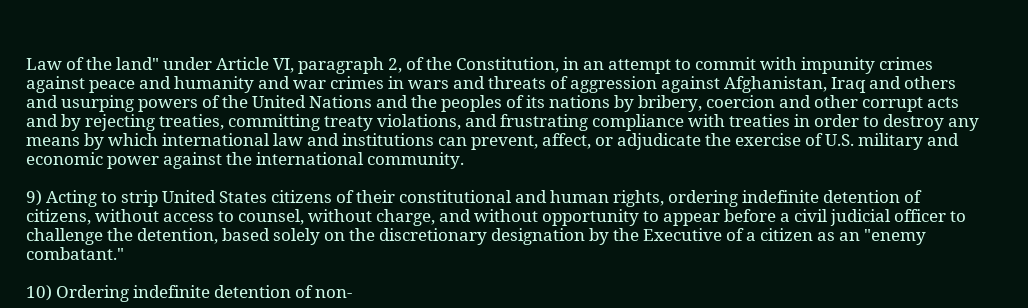Law of the land" under Article VI, paragraph 2, of the Constitution, in an attempt to commit with impunity crimes against peace and humanity and war crimes in wars and threats of aggression against Afghanistan, Iraq and others and usurping powers of the United Nations and the peoples of its nations by bribery, coercion and other corrupt acts and by rejecting treaties, committing treaty violations, and frustrating compliance with treaties in order to destroy any means by which international law and institutions can prevent, affect, or adjudicate the exercise of U.S. military and economic power against the international community.

9) Acting to strip United States citizens of their constitutional and human rights, ordering indefinite detention of citizens, without access to counsel, without charge, and without opportunity to appear before a civil judicial officer to challenge the detention, based solely on the discretionary designation by the Executive of a citizen as an "enemy combatant."

10) Ordering indefinite detention of non-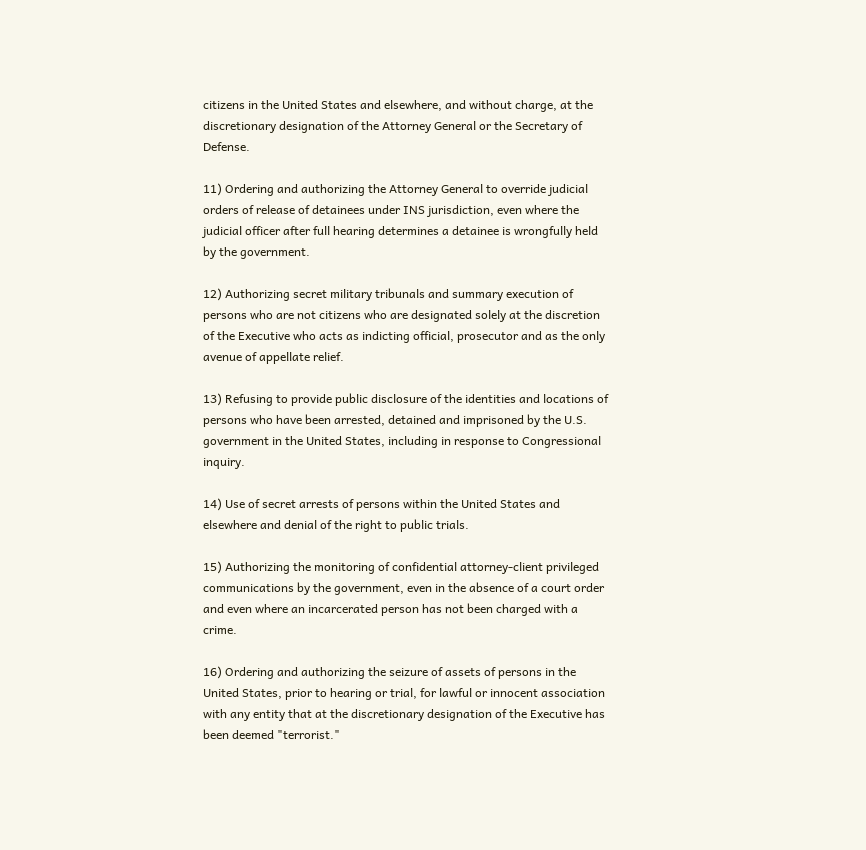citizens in the United States and elsewhere, and without charge, at the discretionary designation of the Attorney General or the Secretary of Defense.

11) Ordering and authorizing the Attorney General to override judicial orders of release of detainees under INS jurisdiction, even where the judicial officer after full hearing determines a detainee is wrongfully held by the government.

12) Authorizing secret military tribunals and summary execution of persons who are not citizens who are designated solely at the discretion of the Executive who acts as indicting official, prosecutor and as the only avenue of appellate relief.

13) Refusing to provide public disclosure of the identities and locations of persons who have been arrested, detained and imprisoned by the U.S. government in the United States, including in response to Congressional inquiry.

14) Use of secret arrests of persons within the United States and elsewhere and denial of the right to public trials.

15) Authorizing the monitoring of confidential attorney-client privileged communications by the government, even in the absence of a court order and even where an incarcerated person has not been charged with a crime.

16) Ordering and authorizing the seizure of assets of persons in the United States, prior to hearing or trial, for lawful or innocent association with any entity that at the discretionary designation of the Executive has been deemed "terrorist."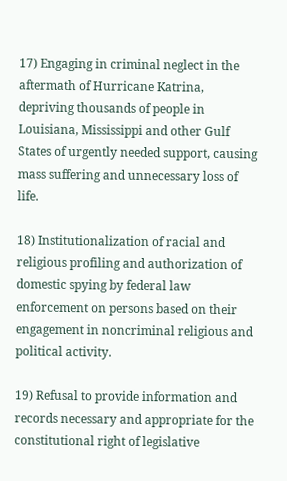17) Engaging in criminal neglect in the aftermath of Hurricane Katrina, depriving thousands of people in Louisiana, Mississippi and other Gulf States of urgently needed support, causing mass suffering and unnecessary loss of life.

18) Institutionalization of racial and religious profiling and authorization of domestic spying by federal law enforcement on persons based on their engagement in noncriminal religious and political activity.

19) Refusal to provide information and records necessary and appropriate for the constitutional right of legislative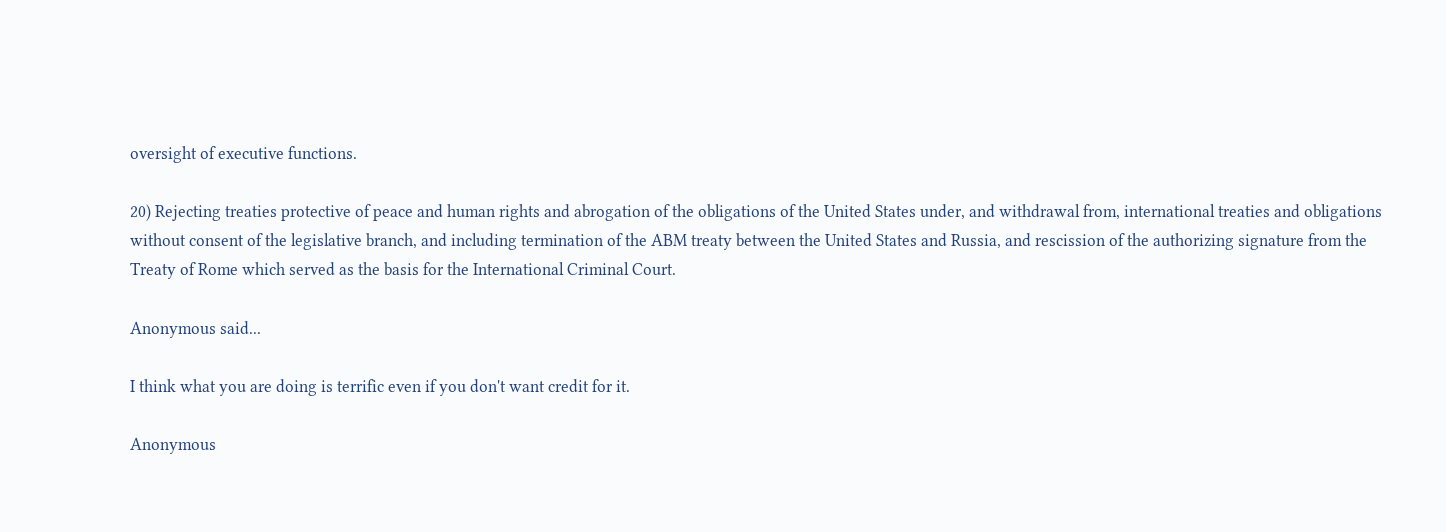oversight of executive functions.

20) Rejecting treaties protective of peace and human rights and abrogation of the obligations of the United States under, and withdrawal from, international treaties and obligations without consent of the legislative branch, and including termination of the ABM treaty between the United States and Russia, and rescission of the authorizing signature from the Treaty of Rome which served as the basis for the International Criminal Court.

Anonymous said...

I think what you are doing is terrific even if you don't want credit for it.

Anonymous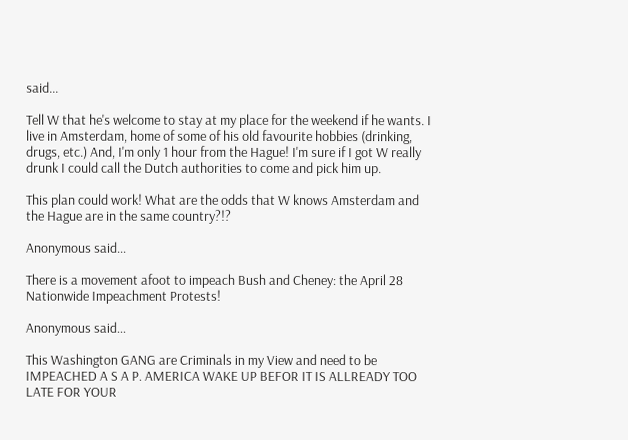said...

Tell W that he's welcome to stay at my place for the weekend if he wants. I live in Amsterdam, home of some of his old favourite hobbies (drinking, drugs, etc.) And, I'm only 1 hour from the Hague! I'm sure if I got W really drunk I could call the Dutch authorities to come and pick him up.

This plan could work! What are the odds that W knows Amsterdam and the Hague are in the same country?!?

Anonymous said...

There is a movement afoot to impeach Bush and Cheney: the April 28 Nationwide Impeachment Protests!

Anonymous said...

This Washington GANG are Criminals in my View and need to be IMPEACHED A S A P. AMERICA WAKE UP BEFOR IT IS ALLREADY TOO LATE FOR YOUR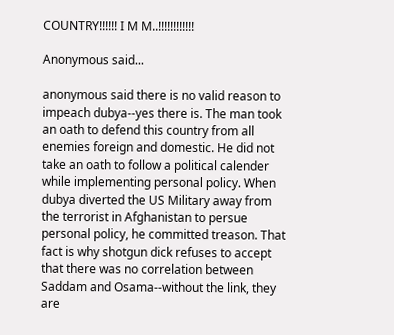COUNTRY!!!!!! I M M..!!!!!!!!!!!!

Anonymous said...

anonymous said there is no valid reason to impeach dubya--yes there is. The man took an oath to defend this country from all enemies foreign and domestic. He did not take an oath to follow a political calender while implementing personal policy. When dubya diverted the US Military away from the terrorist in Afghanistan to persue personal policy, he committed treason. That fact is why shotgun dick refuses to accept that there was no correlation between Saddam and Osama--without the link, they are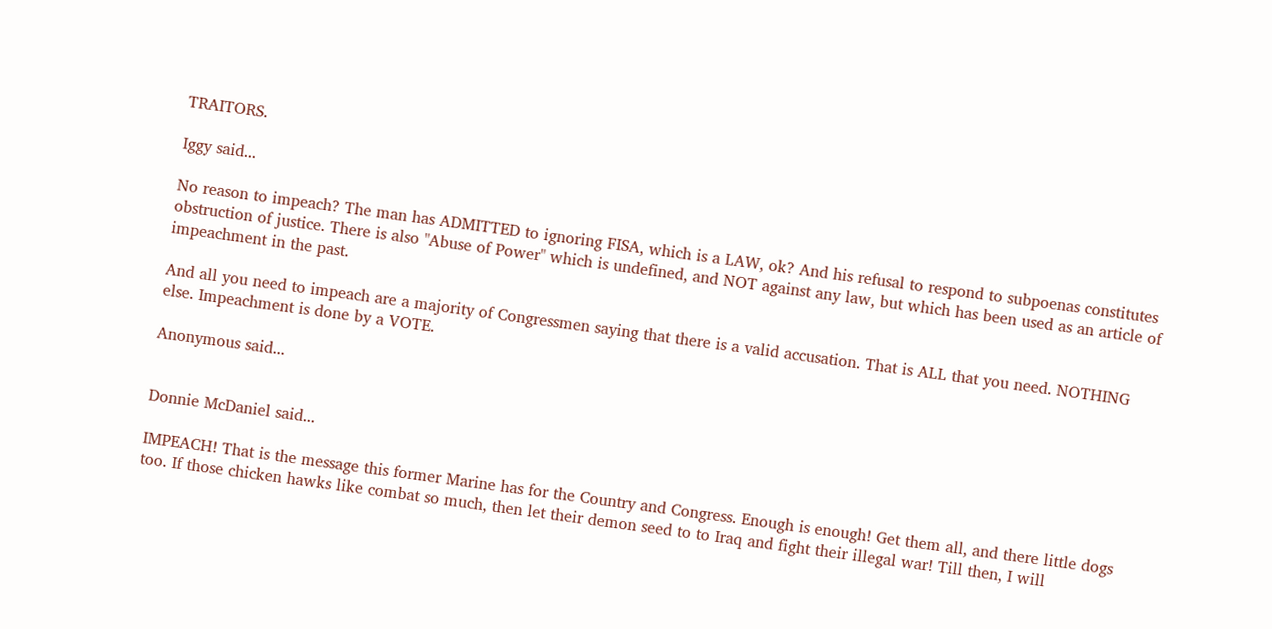TRAITORS.

Iggy said...

No reason to impeach? The man has ADMITTED to ignoring FISA, which is a LAW, ok? And his refusal to respond to subpoenas constitutes obstruction of justice. There is also "Abuse of Power" which is undefined, and NOT against any law, but which has been used as an article of impeachment in the past.

And all you need to impeach are a majority of Congressmen saying that there is a valid accusation. That is ALL that you need. NOTHING else. Impeachment is done by a VOTE.

Anonymous said...


Donnie McDaniel said...

IMPEACH! That is the message this former Marine has for the Country and Congress. Enough is enough! Get them all, and there little dogs too. If those chicken hawks like combat so much, then let their demon seed to to Iraq and fight their illegal war! Till then, I will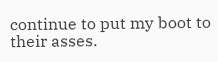continue to put my boot to their asses.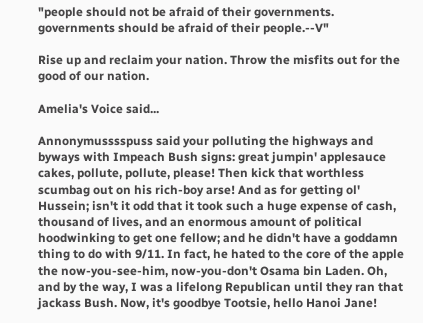"people should not be afraid of their governments. governments should be afraid of their people.--V"

Rise up and reclaim your nation. Throw the misfits out for the good of our nation.

Amelia's Voice said...

Annonymusssspuss said your polluting the highways and byways with Impeach Bush signs: great jumpin' applesauce cakes, pollute, pollute, please! Then kick that worthless scumbag out on his rich-boy arse! And as for getting ol' Hussein; isn't it odd that it took such a huge expense of cash, thousand of lives, and an enormous amount of political hoodwinking to get one fellow; and he didn't have a goddamn thing to do with 9/11. In fact, he hated to the core of the apple the now-you-see-him, now-you-don't Osama bin Laden. Oh, and by the way, I was a lifelong Republican until they ran that jackass Bush. Now, it's goodbye Tootsie, hello Hanoi Jane!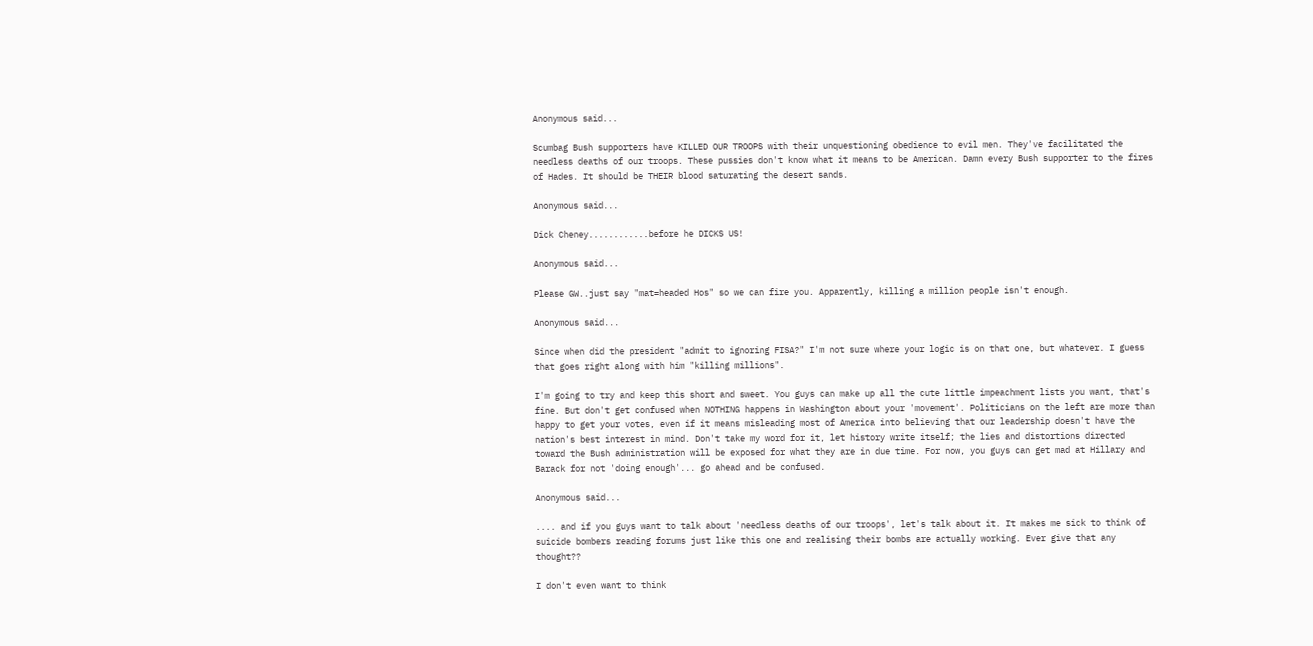Anonymous said...

Scumbag Bush supporters have KILLED OUR TROOPS with their unquestioning obedience to evil men. They've facilitated the needless deaths of our troops. These pussies don't know what it means to be American. Damn every Bush supporter to the fires of Hades. It should be THEIR blood saturating the desert sands.

Anonymous said...

Dick Cheney............before he DICKS US!

Anonymous said...

Please GW..just say "mat=headed Hos" so we can fire you. Apparently, killing a million people isn't enough.

Anonymous said...

Since when did the president "admit to ignoring FISA?" I'm not sure where your logic is on that one, but whatever. I guess that goes right along with him "killing millions".

I'm going to try and keep this short and sweet. You guys can make up all the cute little impeachment lists you want, that's fine. But don't get confused when NOTHING happens in Washington about your 'movement'. Politicians on the left are more than happy to get your votes, even if it means misleading most of America into believing that our leadership doesn't have the nation's best interest in mind. Don't take my word for it, let history write itself; the lies and distortions directed toward the Bush administration will be exposed for what they are in due time. For now, you guys can get mad at Hillary and Barack for not 'doing enough'... go ahead and be confused.

Anonymous said...

.... and if you guys want to talk about 'needless deaths of our troops', let's talk about it. It makes me sick to think of suicide bombers reading forums just like this one and realising their bombs are actually working. Ever give that any thought??

I don't even want to think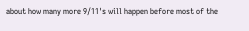about how many more 9/11's will happen before most of the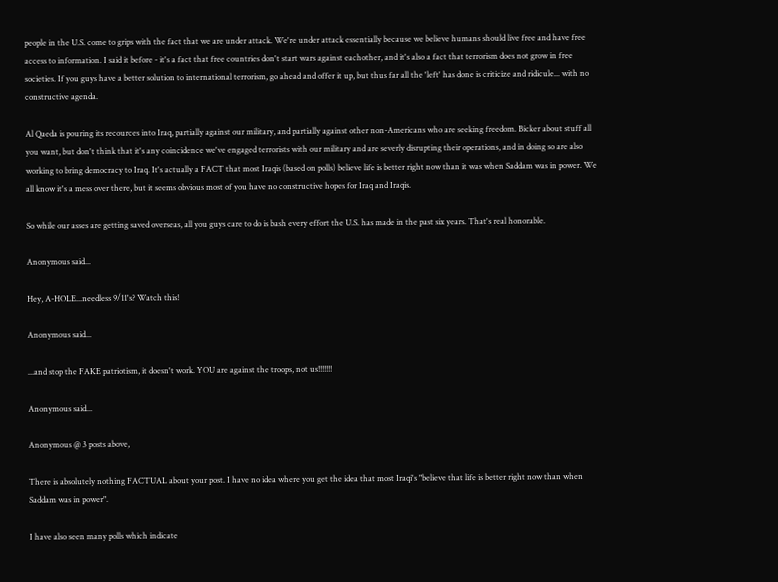people in the U.S. come to grips with the fact that we are under attack. We're under attack essentially because we believe humans should live free and have free access to information. I said it before - it's a fact that free countries don't start wars against eachother, and it's also a fact that terrorism does not grow in free societies. If you guys have a better solution to international terrorism, go ahead and offer it up, but thus far all the 'left' has done is criticize and ridicule... with no constructive agenda.

Al Qaeda is pouring its recources into Iraq, partially against our military, and partially against other non-Americans who are seeking freedom. Bicker about stuff all you want, but don't think that it's any coincidence we've engaged terrorists with our military and are severly disrupting their operations, and in doing so are also working to bring democracy to Iraq. It's actually a FACT that most Iraqis (based on polls) believe life is better right now than it was when Saddam was in power. We all know it's a mess over there, but it seems obvious most of you have no constructive hopes for Iraq and Iraqis.

So while our asses are getting saved overseas, all you guys care to do is bash every effort the U.S. has made in the past six years. That's real honorable.

Anonymous said...

Hey, A-HOLE...needless 9/11's? Watch this!

Anonymous said...

...and stop the FAKE patriotism, it doesn't work. YOU are against the troops, not us!!!!!!!

Anonymous said...

Anonymous @ 3 posts above,

There is absolutely nothing FACTUAL about your post. I have no idea where you get the idea that most Iraqi's "believe that life is better right now than when Saddam was in power".

I have also seen many polls which indicate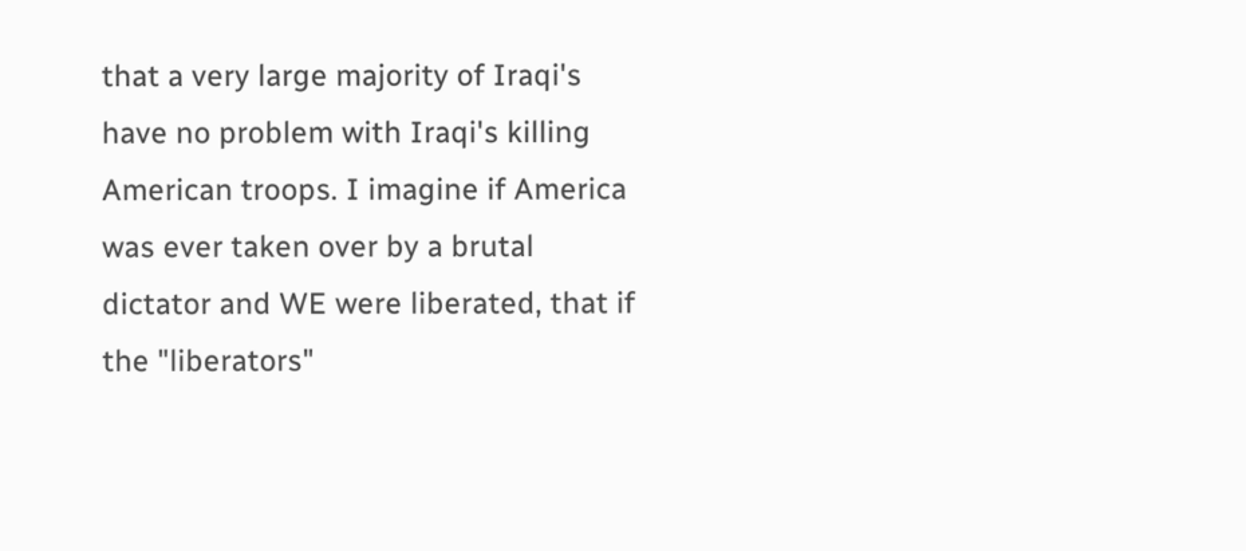that a very large majority of Iraqi's have no problem with Iraqi's killing American troops. I imagine if America was ever taken over by a brutal dictator and WE were liberated, that if the "liberators"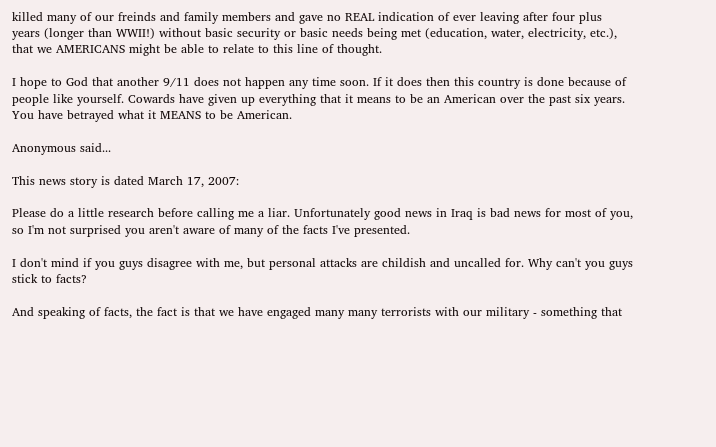killed many of our freinds and family members and gave no REAL indication of ever leaving after four plus years (longer than WWII!) without basic security or basic needs being met (education, water, electricity, etc.), that we AMERICANS might be able to relate to this line of thought.

I hope to God that another 9/11 does not happen any time soon. If it does then this country is done because of people like yourself. Cowards have given up everything that it means to be an American over the past six years. You have betrayed what it MEANS to be American.

Anonymous said...

This news story is dated March 17, 2007:

Please do a little research before calling me a liar. Unfortunately good news in Iraq is bad news for most of you, so I'm not surprised you aren't aware of many of the facts I've presented.

I don't mind if you guys disagree with me, but personal attacks are childish and uncalled for. Why can't you guys stick to facts?

And speaking of facts, the fact is that we have engaged many many terrorists with our military - something that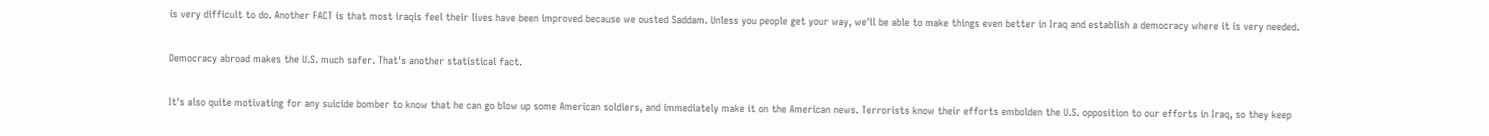is very difficult to do. Another FACT is that most iraqis feel their lives have been improved because we ousted Saddam. Unless you people get your way, we'll be able to make things even better in Iraq and establish a democracy where it is very needed.

Democracy abroad makes the U.S. much safer. That's another statistical fact.

It's also quite motivating for any suicide bomber to know that he can go blow up some American soldiers, and immediately make it on the American news. Terrorists know their efforts embolden the U.S. opposition to our efforts in Iraq, so they keep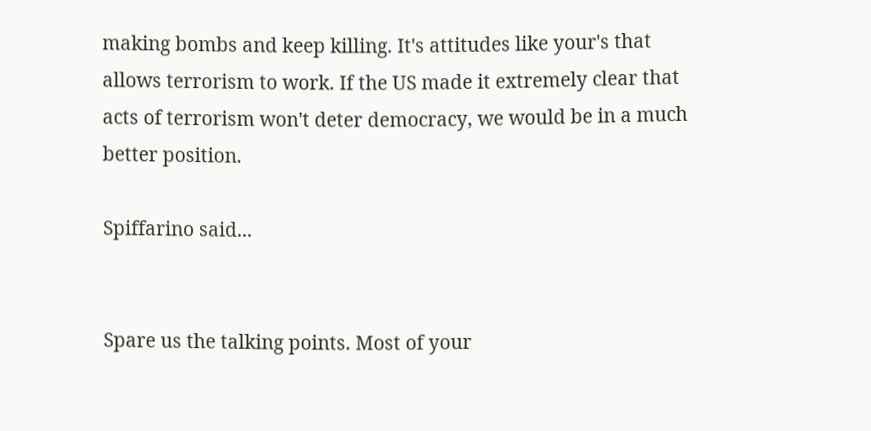making bombs and keep killing. It's attitudes like your's that allows terrorism to work. If the US made it extremely clear that acts of terrorism won't deter democracy, we would be in a much better position.

Spiffarino said...


Spare us the talking points. Most of your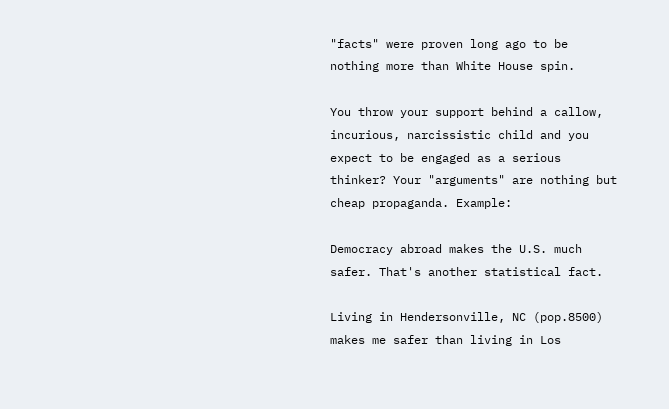"facts" were proven long ago to be nothing more than White House spin.

You throw your support behind a callow, incurious, narcissistic child and you expect to be engaged as a serious thinker? Your "arguments" are nothing but cheap propaganda. Example:

Democracy abroad makes the U.S. much safer. That's another statistical fact.

Living in Hendersonville, NC (pop.8500) makes me safer than living in Los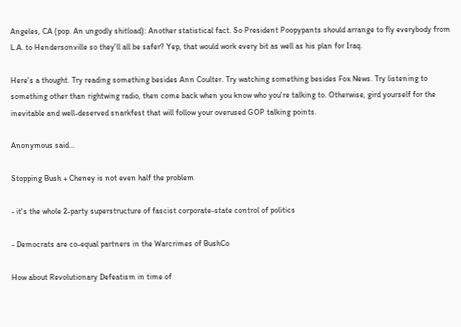Angeles, CA (pop. An ungodly shitload): Another statistical fact. So President Poopypants should arrange to fly everybody from L.A. to Hendersonville so they'll all be safer? Yep, that would work every bit as well as his plan for Iraq.

Here's a thought. Try reading something besides Ann Coulter. Try watching something besides Fox News. Try listening to something other than rightwing radio, then come back when you know who you're talking to. Otherwise, gird yourself for the inevitable and well-deserved snarkfest that will follow your overused GOP talking points.

Anonymous said...

Stopping Bush + Cheney is not even half the problem

- it's the whole 2-party superstructure of fascist corporate-state control of politics

- Democrats are co-equal partners in the Warcrimes of BushCo

How about Revolutionary Defeatism in time of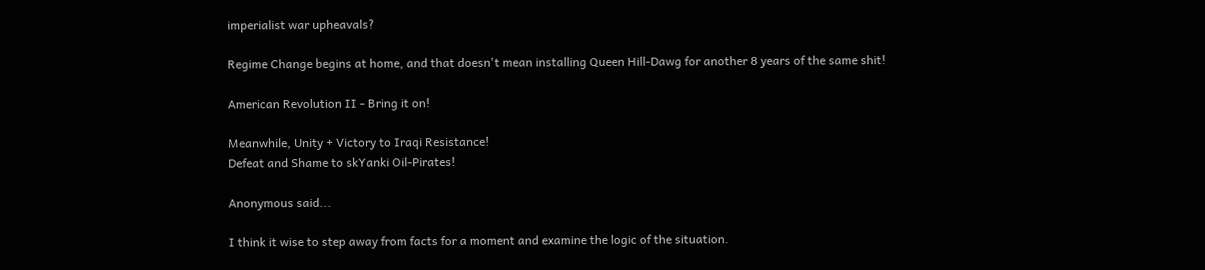imperialist war upheavals?

Regime Change begins at home, and that doesn't mean installing Queen Hill-Dawg for another 8 years of the same shit!

American Revolution II - Bring it on!

Meanwhile, Unity + Victory to Iraqi Resistance!
Defeat and Shame to skYanki Oil-Pirates!

Anonymous said...

I think it wise to step away from facts for a moment and examine the logic of the situation.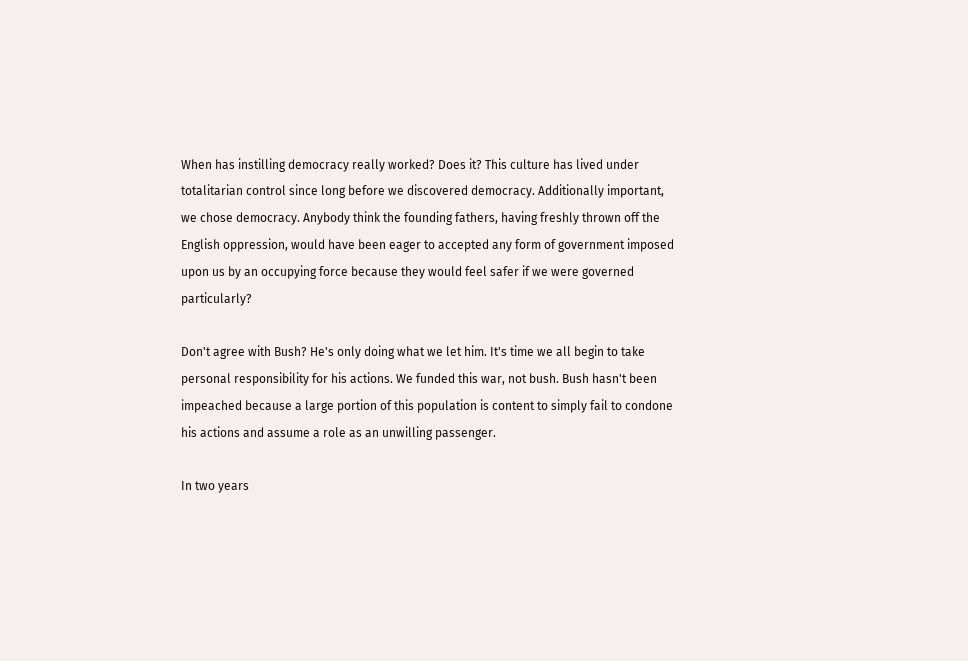When has instilling democracy really worked? Does it? This culture has lived under totalitarian control since long before we discovered democracy. Additionally important, we chose democracy. Anybody think the founding fathers, having freshly thrown off the English oppression, would have been eager to accepted any form of government imposed upon us by an occupying force because they would feel safer if we were governed particularly?

Don't agree with Bush? He's only doing what we let him. It's time we all begin to take personal responsibility for his actions. We funded this war, not bush. Bush hasn't been impeached because a large portion of this population is content to simply fail to condone his actions and assume a role as an unwilling passenger.

In two years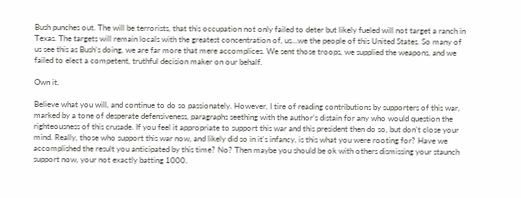Bush punches out. The will be terrorists, that this occupation not only failed to deter but likely fueled will not target a ranch in Texas. The targets will remain locals with the greatest concentration of, us…we the people of this United States. So many of us see this as Bush’s doing, we are far more that mere accomplices. We sent those troops, we supplied the weapons, and we failed to elect a competent, truthful decision maker on our behalf.

Own it.

Believe what you will, and continue to do so passionately. However, I tire of reading contributions by supporters of this war, marked by a tone of desperate defensiveness, paragraphs seething with the author’s distain for any who would question the righteousness of this crusade. If you feel it appropriate to support this war and this president then do so, but don’t close your mind. Really, those who support this war now, and likely did so in it's infancy, is this what you were rooting for? Have we accomplished the result you anticipated by this time? No? Then maybe you should be ok with others dismissing your staunch support now, your not exactly batting 1000.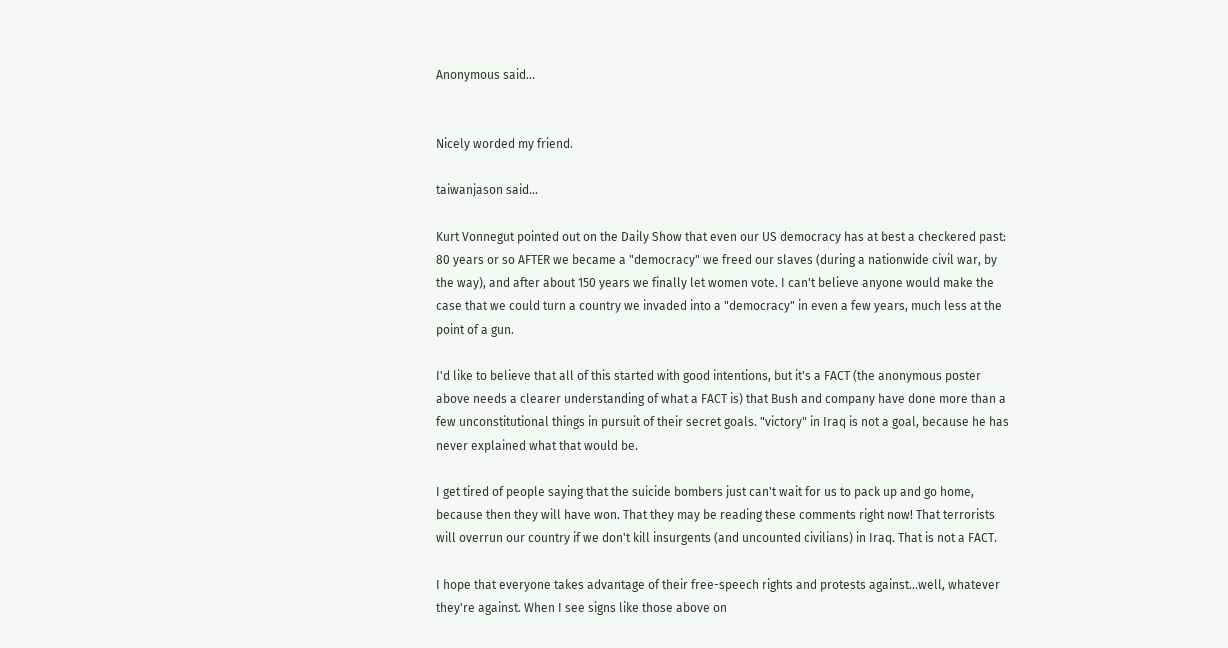Anonymous said...


Nicely worded my friend.

taiwanjason said...

Kurt Vonnegut pointed out on the Daily Show that even our US democracy has at best a checkered past: 80 years or so AFTER we became a "democracy" we freed our slaves (during a nationwide civil war, by the way), and after about 150 years we finally let women vote. I can't believe anyone would make the case that we could turn a country we invaded into a "democracy" in even a few years, much less at the point of a gun.

I'd like to believe that all of this started with good intentions, but it's a FACT (the anonymous poster above needs a clearer understanding of what a FACT is) that Bush and company have done more than a few unconstitutional things in pursuit of their secret goals. "victory" in Iraq is not a goal, because he has never explained what that would be.

I get tired of people saying that the suicide bombers just can't wait for us to pack up and go home, because then they will have won. That they may be reading these comments right now! That terrorists will overrun our country if we don't kill insurgents (and uncounted civilians) in Iraq. That is not a FACT.

I hope that everyone takes advantage of their free-speech rights and protests against...well, whatever they're against. When I see signs like those above on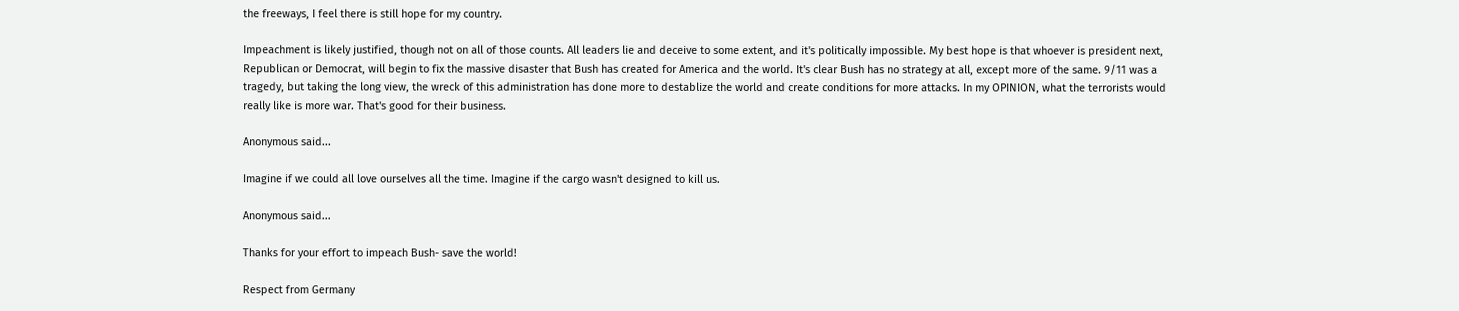the freeways, I feel there is still hope for my country.

Impeachment is likely justified, though not on all of those counts. All leaders lie and deceive to some extent, and it's politically impossible. My best hope is that whoever is president next, Republican or Democrat, will begin to fix the massive disaster that Bush has created for America and the world. It's clear Bush has no strategy at all, except more of the same. 9/11 was a tragedy, but taking the long view, the wreck of this administration has done more to destablize the world and create conditions for more attacks. In my OPINION, what the terrorists would really like is more war. That's good for their business.

Anonymous said...

Imagine if we could all love ourselves all the time. Imagine if the cargo wasn't designed to kill us.

Anonymous said...

Thanks for your effort to impeach Bush- save the world!

Respect from Germany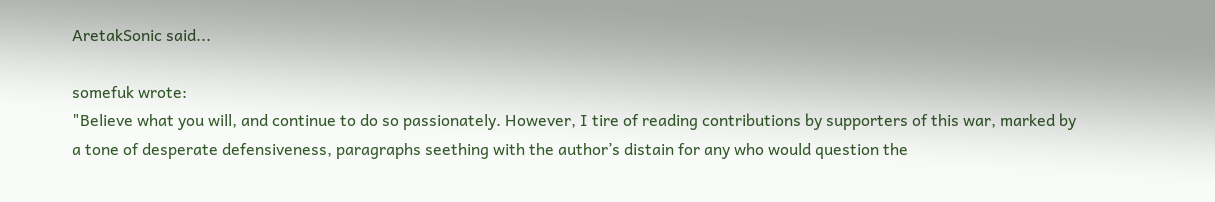AretakSonic said...

somefuk wrote:
"Believe what you will, and continue to do so passionately. However, I tire of reading contributions by supporters of this war, marked by a tone of desperate defensiveness, paragraphs seething with the author’s distain for any who would question the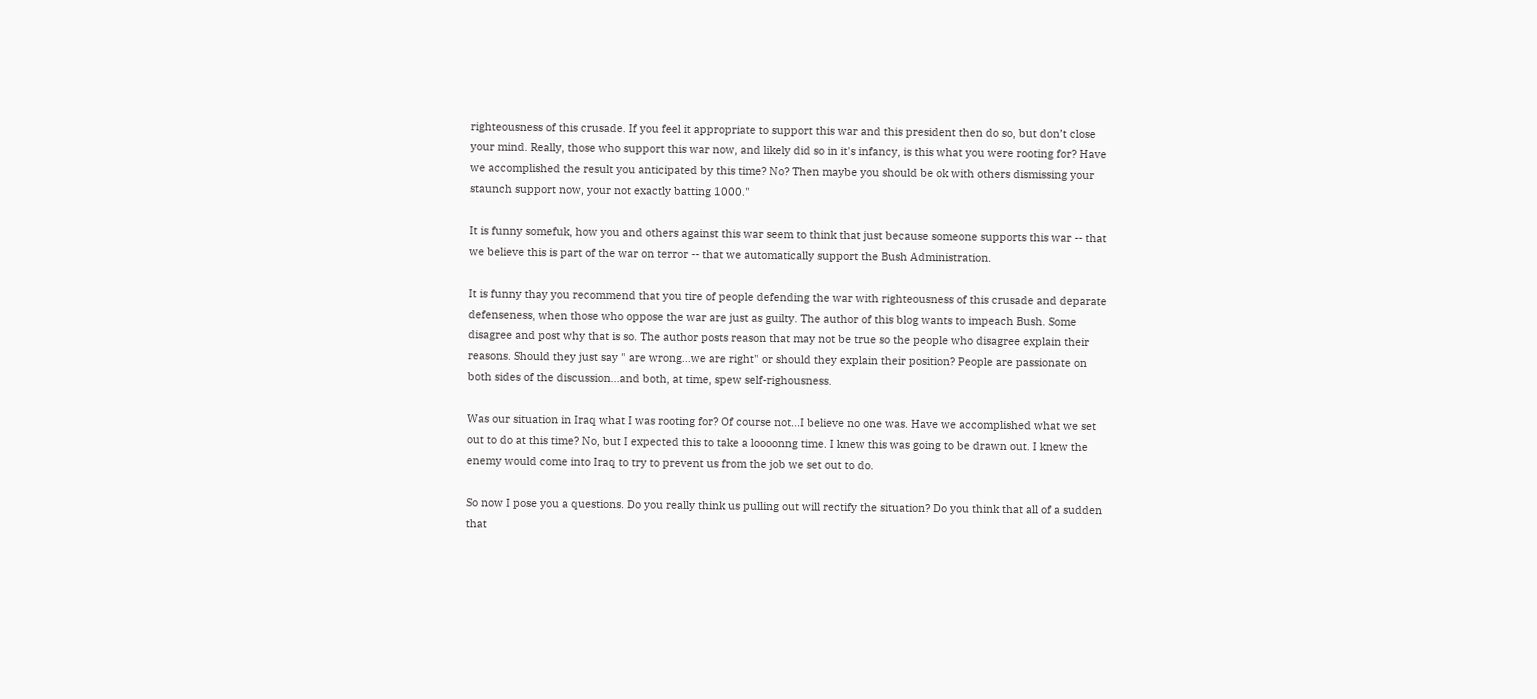righteousness of this crusade. If you feel it appropriate to support this war and this president then do so, but don’t close your mind. Really, those who support this war now, and likely did so in it's infancy, is this what you were rooting for? Have we accomplished the result you anticipated by this time? No? Then maybe you should be ok with others dismissing your staunch support now, your not exactly batting 1000."

It is funny somefuk, how you and others against this war seem to think that just because someone supports this war -- that we believe this is part of the war on terror -- that we automatically support the Bush Administration.

It is funny thay you recommend that you tire of people defending the war with righteousness of this crusade and deparate defenseness, when those who oppose the war are just as guilty. The author of this blog wants to impeach Bush. Some disagree and post why that is so. The author posts reason that may not be true so the people who disagree explain their reasons. Should they just say " are wrong...we are right" or should they explain their position? People are passionate on both sides of the discussion...and both, at time, spew self-righousness.

Was our situation in Iraq what I was rooting for? Of course not...I believe no one was. Have we accomplished what we set out to do at this time? No, but I expected this to take a loooonng time. I knew this was going to be drawn out. I knew the enemy would come into Iraq to try to prevent us from the job we set out to do.

So now I pose you a questions. Do you really think us pulling out will rectify the situation? Do you think that all of a sudden that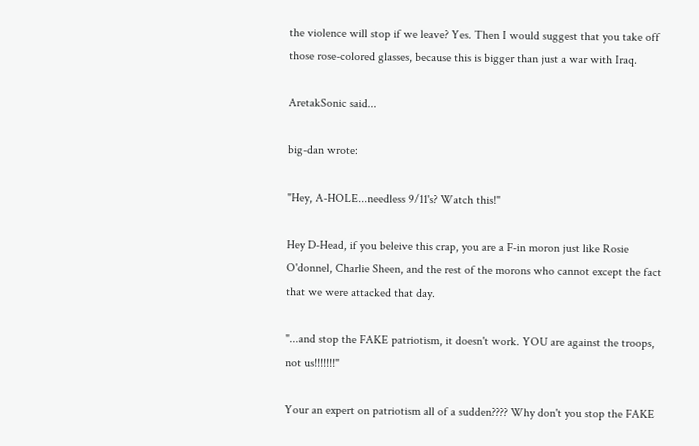the violence will stop if we leave? Yes. Then I would suggest that you take off those rose-colored glasses, because this is bigger than just a war with Iraq.

AretakSonic said...

big-dan wrote:

"Hey, A-HOLE...needless 9/11's? Watch this!"

Hey D-Head, if you beleive this crap, you are a F-in moron just like Rosie O'donnel, Charlie Sheen, and the rest of the morons who cannot except the fact that we were attacked that day.

"...and stop the FAKE patriotism, it doesn't work. YOU are against the troops, not us!!!!!!!"

Your an expert on patriotism all of a sudden???? Why don't you stop the FAKE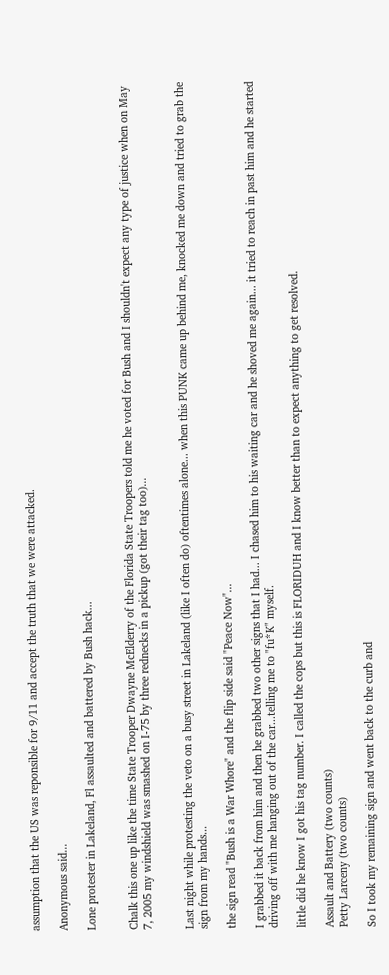assumption that the US was reponsible for 9/11 and accept the truth that we were attacked.

Anonymous said...

Lone protester in Lakeland, Fl assaulted and battered by Bush hack...


Chalk this one up like the time State Trooper Dwayne McElderry of the Florida State Troopers told me he voted for Bush and I shouldn't expect any type of justice when on May 7, 2005 my windshield was smashed on I-75 by three rednecks in a pickup (got their tag too)...


Last night while protesting the veto on a busy street in Lakeland (like I often do) oftentimes alone... when this PUNK came up behind me, knocked me down and tried to grab the sign from my hands...

the sign read "Bush is a War Whore" and the flip side said "Peace Now"...

I grabbed it back from him and then he grabbed two other signs that I had... I chased him to his waiting car and he shoved me again... it tried to reach in past him and he started driving off with me hanging out of the car...telling me to "fu*K" myself.

little did he know I got his tag number. I called the cops but this is FLORIDUH and I know better than to expect anything to get resolved.

Assault and Battery (two counts)
Petty Larceny (two counts)

So I took my remaining sign and went back to the curb and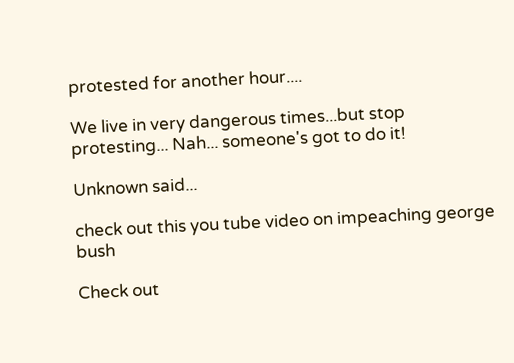protested for another hour....

We live in very dangerous times...but stop protesting... Nah... someone's got to do it!

Unknown said...

check out this you tube video on impeaching george bush

Check out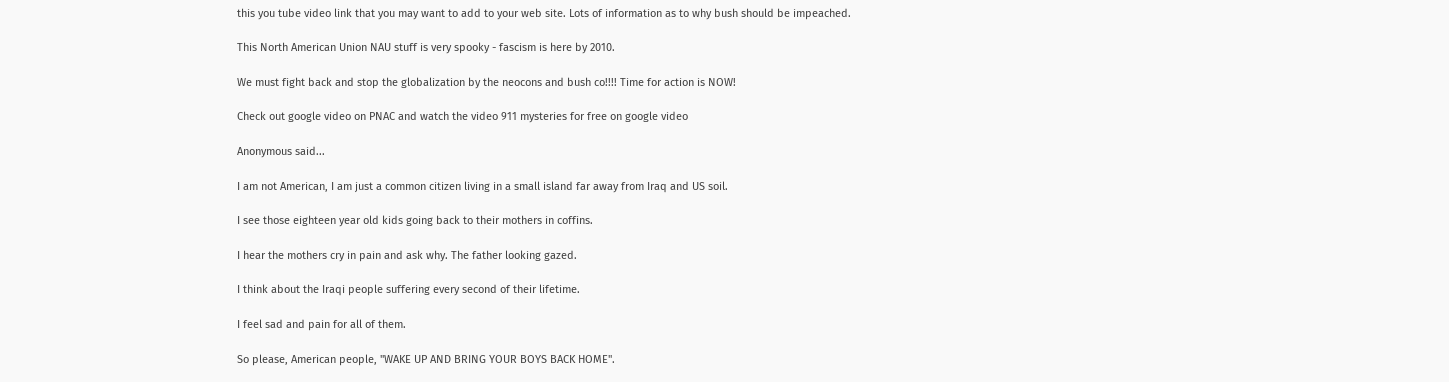this you tube video link that you may want to add to your web site. Lots of information as to why bush should be impeached.

This North American Union NAU stuff is very spooky - fascism is here by 2010.

We must fight back and stop the globalization by the neocons and bush co!!!! Time for action is NOW!

Check out google video on PNAC and watch the video 911 mysteries for free on google video

Anonymous said...

I am not American, I am just a common citizen living in a small island far away from Iraq and US soil.

I see those eighteen year old kids going back to their mothers in coffins.

I hear the mothers cry in pain and ask why. The father looking gazed.

I think about the Iraqi people suffering every second of their lifetime.

I feel sad and pain for all of them.

So please, American people, "WAKE UP AND BRING YOUR BOYS BACK HOME".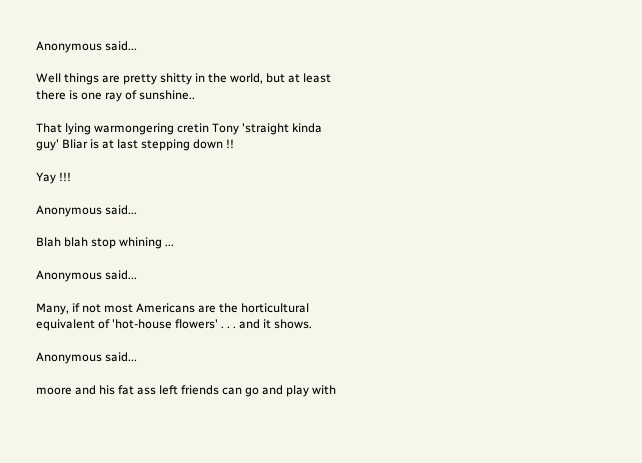Anonymous said...

Well things are pretty shitty in the world, but at least there is one ray of sunshine..

That lying warmongering cretin Tony 'straight kinda guy' Bliar is at last stepping down !!

Yay !!!

Anonymous said...

Blah blah stop whining ...

Anonymous said...

Many, if not most Americans are the horticultural equivalent of 'hot-house flowers' . . . and it shows.

Anonymous said...

moore and his fat ass left friends can go and play with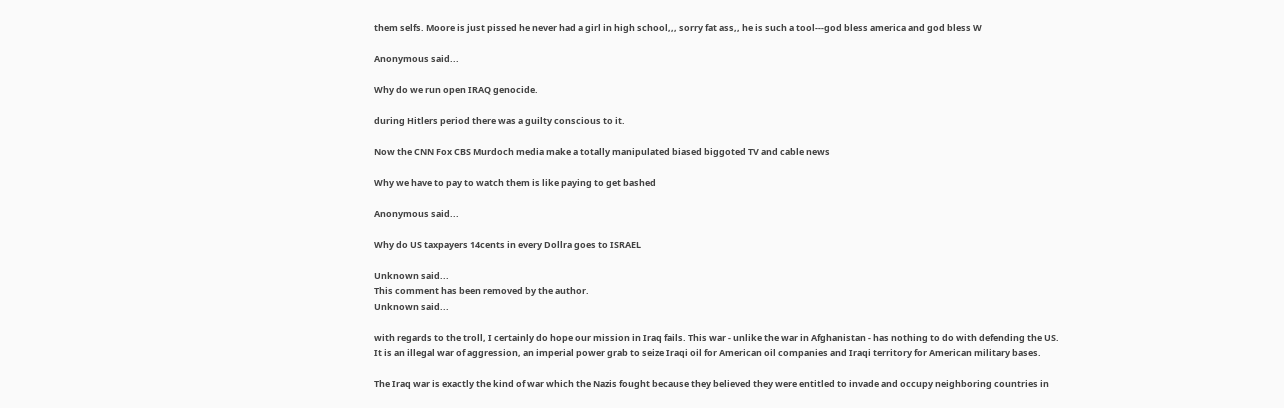them selfs. Moore is just pissed he never had a girl in high school,,, sorry fat ass,, he is such a tool---god bless america and god bless W

Anonymous said...

Why do we run open IRAQ genocide.

during Hitlers period there was a guilty conscious to it.

Now the CNN Fox CBS Murdoch media make a totally manipulated biased biggoted TV and cable news

Why we have to pay to watch them is like paying to get bashed

Anonymous said...

Why do US taxpayers 14cents in every Dollra goes to ISRAEL

Unknown said...
This comment has been removed by the author.
Unknown said...

with regards to the troll, I certainly do hope our mission in Iraq fails. This war - unlike the war in Afghanistan - has nothing to do with defending the US. It is an illegal war of aggression, an imperial power grab to seize Iraqi oil for American oil companies and Iraqi territory for American military bases.

The Iraq war is exactly the kind of war which the Nazis fought because they believed they were entitled to invade and occupy neighboring countries in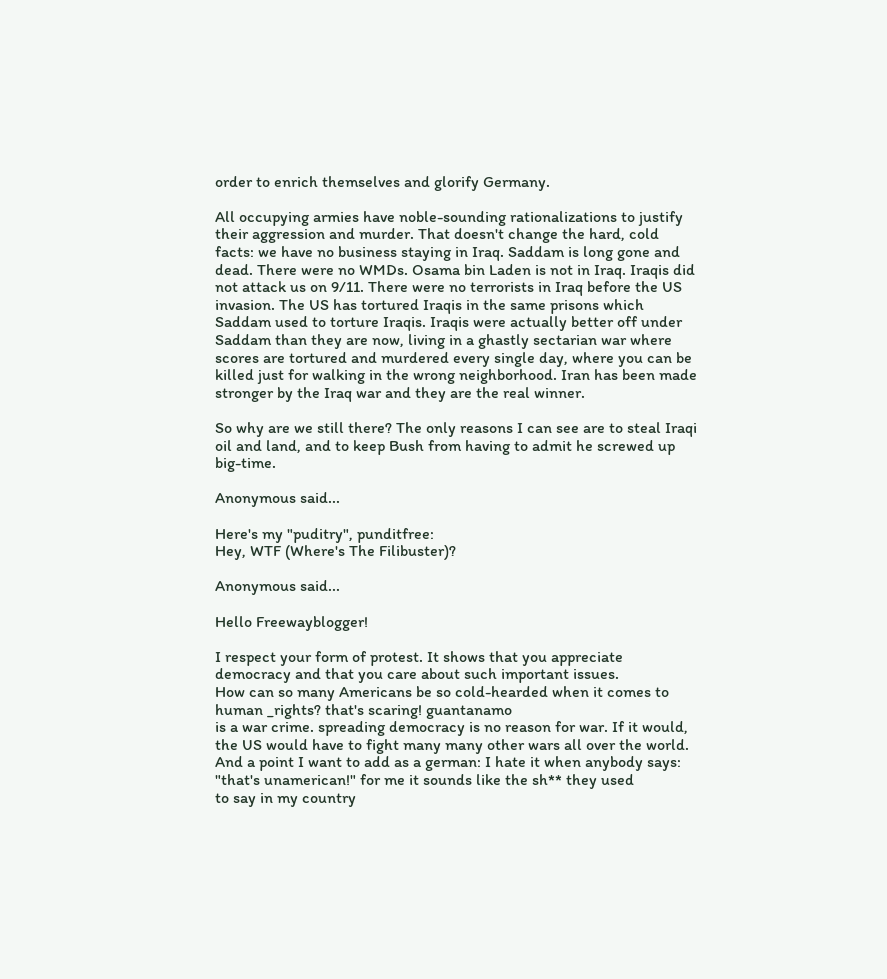order to enrich themselves and glorify Germany.

All occupying armies have noble-sounding rationalizations to justify their aggression and murder. That doesn't change the hard, cold facts: we have no business staying in Iraq. Saddam is long gone and dead. There were no WMDs. Osama bin Laden is not in Iraq. Iraqis did not attack us on 9/11. There were no terrorists in Iraq before the US invasion. The US has tortured Iraqis in the same prisons which Saddam used to torture Iraqis. Iraqis were actually better off under Saddam than they are now, living in a ghastly sectarian war where scores are tortured and murdered every single day, where you can be killed just for walking in the wrong neighborhood. Iran has been made stronger by the Iraq war and they are the real winner.

So why are we still there? The only reasons I can see are to steal Iraqi oil and land, and to keep Bush from having to admit he screwed up big-time.

Anonymous said...

Here's my "puditry", punditfree:
Hey, WTF (Where's The Filibuster)?

Anonymous said...

Hello Freewayblogger!

I respect your form of protest. It shows that you appreciate democracy and that you care about such important issues.
How can so many Americans be so cold-hearded when it comes to human _rights? that's scaring! guantanamo
is a war crime. spreading democracy is no reason for war. If it would, the US would have to fight many many other wars all over the world.
And a point I want to add as a german: I hate it when anybody says: "that's unamerican!" for me it sounds like the sh** they used
to say in my country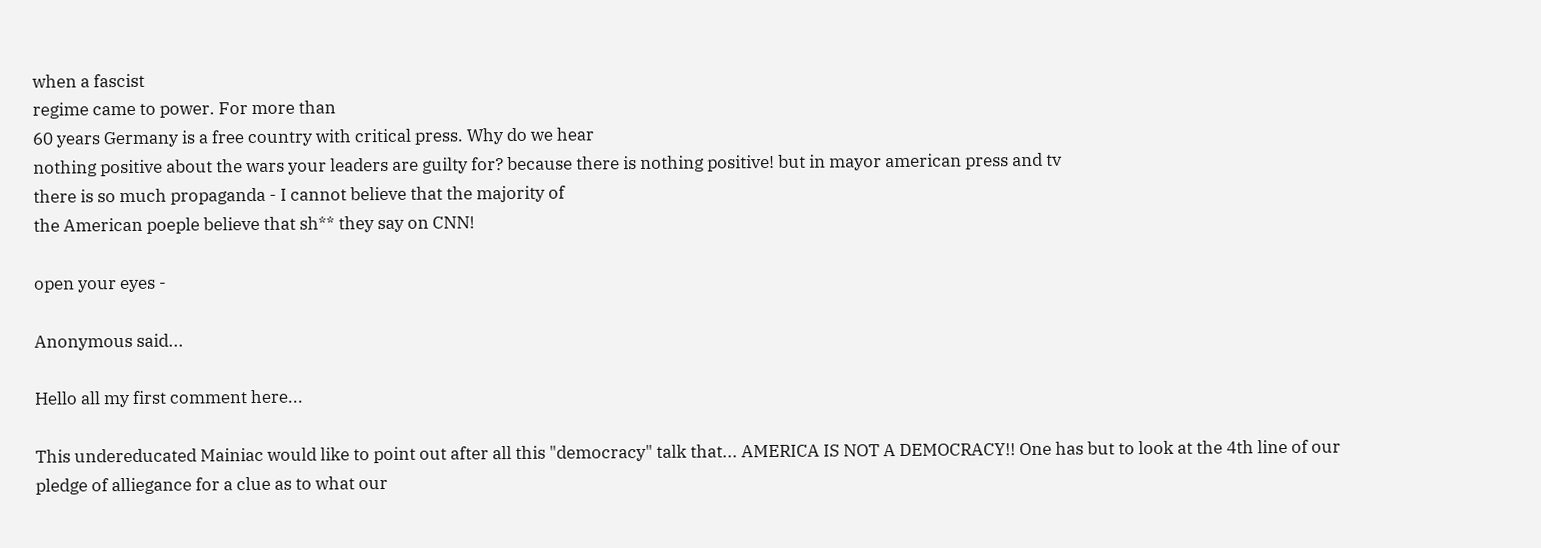when a fascist
regime came to power. For more than
60 years Germany is a free country with critical press. Why do we hear
nothing positive about the wars your leaders are guilty for? because there is nothing positive! but in mayor american press and tv
there is so much propaganda - I cannot believe that the majority of
the American poeple believe that sh** they say on CNN!

open your eyes -

Anonymous said...

Hello all my first comment here...

This undereducated Mainiac would like to point out after all this "democracy" talk that... AMERICA IS NOT A DEMOCRACY!! One has but to look at the 4th line of our pledge of alliegance for a clue as to what our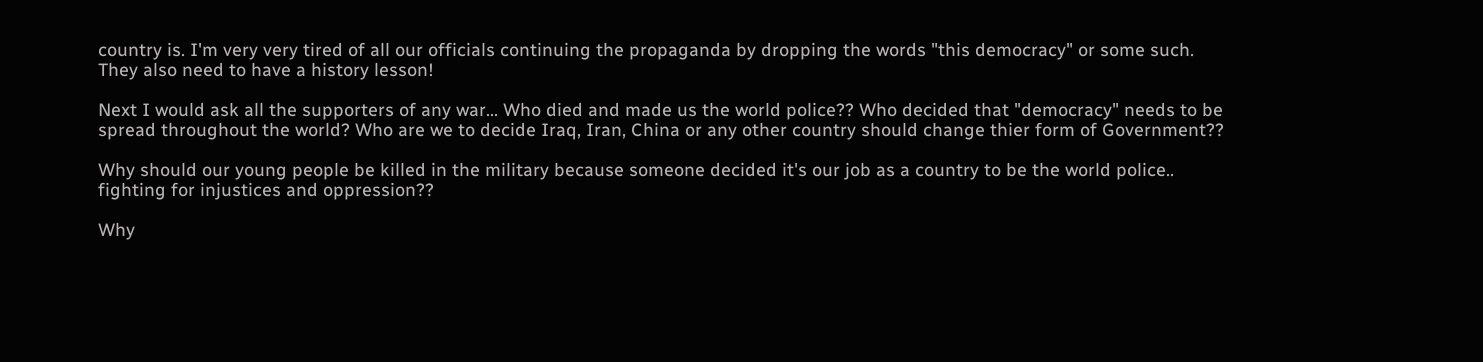country is. I'm very very tired of all our officials continuing the propaganda by dropping the words "this democracy" or some such. They also need to have a history lesson!

Next I would ask all the supporters of any war... Who died and made us the world police?? Who decided that "democracy" needs to be spread throughout the world? Who are we to decide Iraq, Iran, China or any other country should change thier form of Government??

Why should our young people be killed in the military because someone decided it's our job as a country to be the world police.. fighting for injustices and oppression??

Why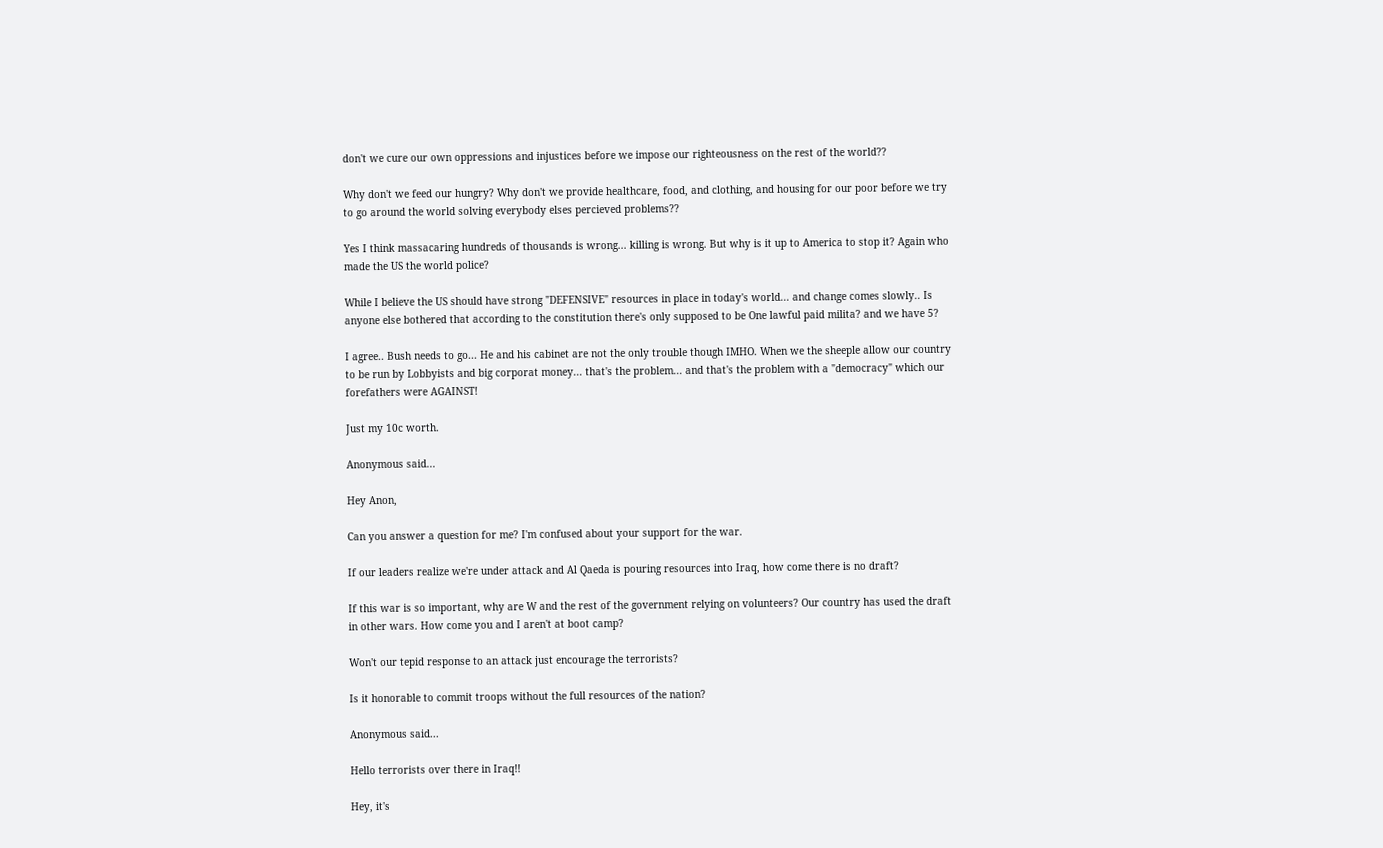don't we cure our own oppressions and injustices before we impose our righteousness on the rest of the world??

Why don't we feed our hungry? Why don't we provide healthcare, food, and clothing, and housing for our poor before we try to go around the world solving everybody elses percieved problems??

Yes I think massacaring hundreds of thousands is wrong... killing is wrong. But why is it up to America to stop it? Again who made the US the world police?

While I believe the US should have strong "DEFENSIVE" resources in place in today's world... and change comes slowly.. Is anyone else bothered that according to the constitution there's only supposed to be One lawful paid milita? and we have 5?

I agree.. Bush needs to go... He and his cabinet are not the only trouble though IMHO. When we the sheeple allow our country to be run by Lobbyists and big corporat money... that's the problem... and that's the problem with a "democracy" which our forefathers were AGAINST!

Just my 10c worth.

Anonymous said...

Hey Anon,

Can you answer a question for me? I'm confused about your support for the war.

If our leaders realize we're under attack and Al Qaeda is pouring resources into Iraq, how come there is no draft?

If this war is so important, why are W and the rest of the government relying on volunteers? Our country has used the draft in other wars. How come you and I aren't at boot camp?

Won't our tepid response to an attack just encourage the terrorists?

Is it honorable to commit troops without the full resources of the nation?

Anonymous said...

Hello terrorists over there in Iraq!!

Hey, it's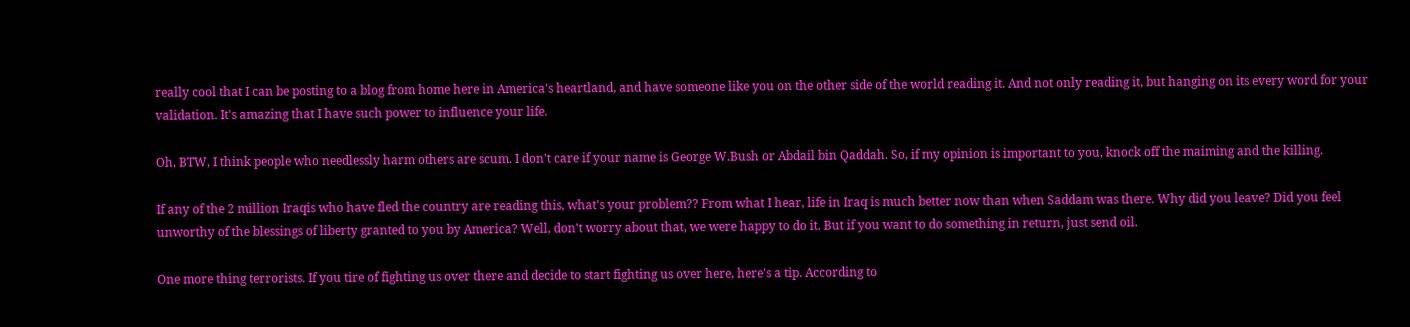really cool that I can be posting to a blog from home here in America's heartland, and have someone like you on the other side of the world reading it. And not only reading it, but hanging on its every word for your validation. It's amazing that I have such power to influence your life.

Oh, BTW, I think people who needlessly harm others are scum. I don't care if your name is George W.Bush or Abdail bin Qaddah. So, if my opinion is important to you, knock off the maiming and the killing.

If any of the 2 million Iraqis who have fled the country are reading this, what's your problem?? From what I hear, life in Iraq is much better now than when Saddam was there. Why did you leave? Did you feel unworthy of the blessings of liberty granted to you by America? Well, don't worry about that, we were happy to do it. But if you want to do something in return, just send oil.

One more thing terrorists. If you tire of fighting us over there and decide to start fighting us over here, here's a tip. According to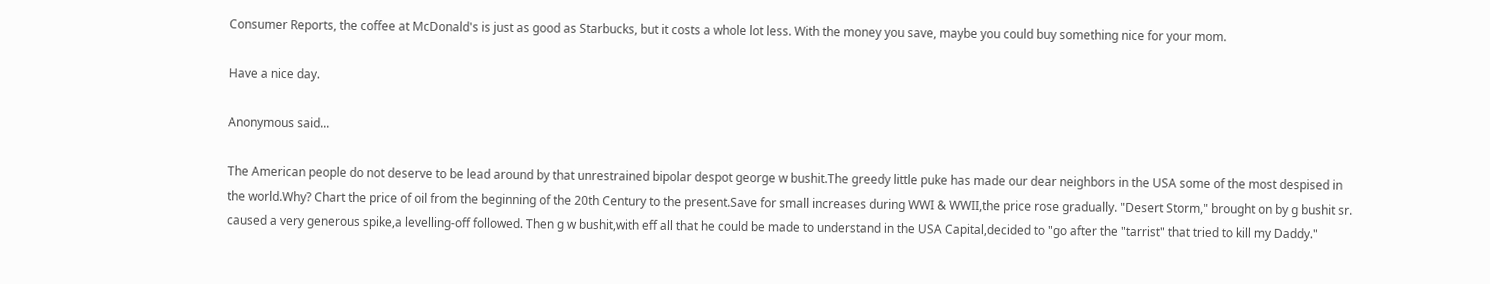Consumer Reports, the coffee at McDonald's is just as good as Starbucks, but it costs a whole lot less. With the money you save, maybe you could buy something nice for your mom.

Have a nice day.

Anonymous said...

The American people do not deserve to be lead around by that unrestrained bipolar despot george w bushit.The greedy little puke has made our dear neighbors in the USA some of the most despised in the world.Why? Chart the price of oil from the beginning of the 20th Century to the present.Save for small increases during WWI & WWII,the price rose gradually. "Desert Storm," brought on by g bushit sr. caused a very generous spike,a levelling-off followed. Then g w bushit,with eff all that he could be made to understand in the USA Capital,decided to "go after the "tarrist" that tried to kill my Daddy."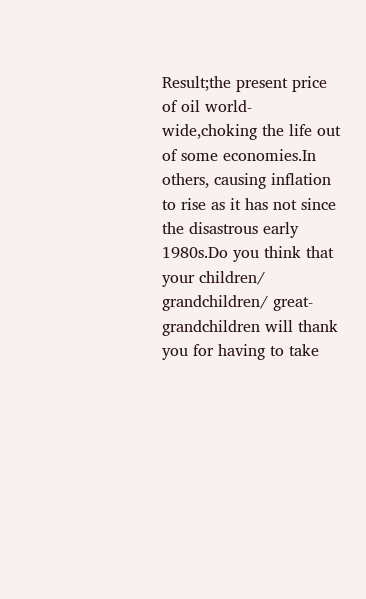Result;the present price of oil world-wide,choking the life out of some economies.In others, causing inflation to rise as it has not since the disastrous early 1980s.Do you think that your children/ grandchildren/ great- grandchildren will thank you for having to take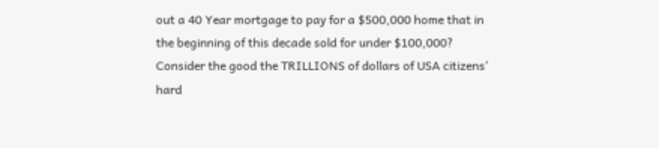out a 40 Year mortgage to pay for a $500,000 home that in the beginning of this decade sold for under $100,000? Consider the good the TRILLIONS of dollars of USA citizens' hard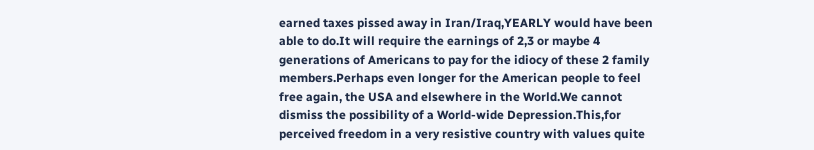earned taxes pissed away in Iran/Iraq,YEARLY would have been able to do.It will require the earnings of 2,3 or maybe 4 generations of Americans to pay for the idiocy of these 2 family members.Perhaps even longer for the American people to feel free again, the USA and elsewhere in the World.We cannot dismiss the possibility of a World-wide Depression.This,for perceived freedom in a very resistive country with values quite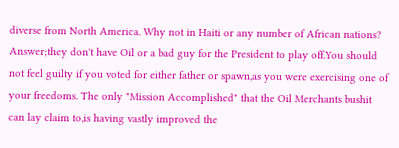diverse from North America. Why not in Haiti or any number of African nations? Answer;they don't have Oil or a bad guy for the President to play off.You should not feel guilty if you voted for either father or spawn,as you were exercising one of your freedoms. The only "Mission Accomplished" that the Oil Merchants bushit can lay claim to,is having vastly improved the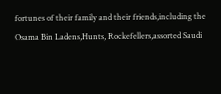fortunes of their family and their friends,including the Osama Bin Ladens,Hunts, Rockefellers,assorted Saudi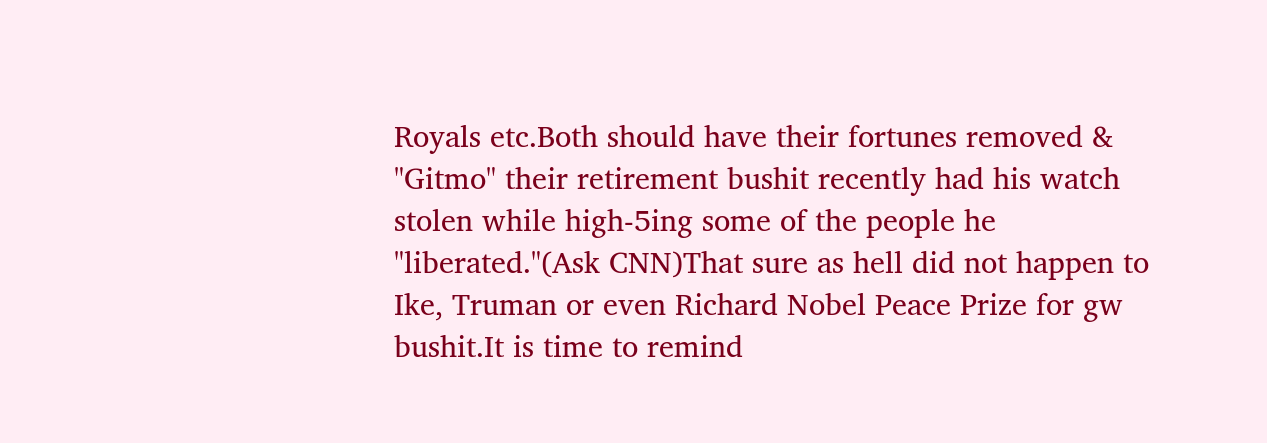Royals etc.Both should have their fortunes removed & "Gitmo" their retirement bushit recently had his watch stolen while high-5ing some of the people he "liberated."(Ask CNN)That sure as hell did not happen to Ike, Truman or even Richard Nobel Peace Prize for gw bushit.It is time to remind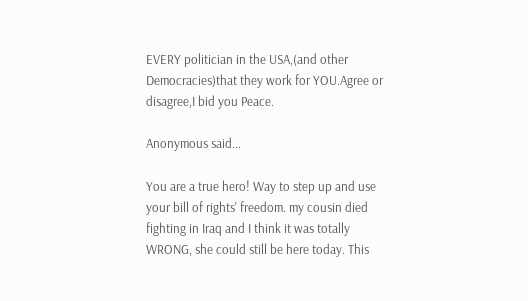EVERY politician in the USA,(and other Democracies)that they work for YOU.Agree or disagree,I bid you Peace.

Anonymous said...

You are a true hero! Way to step up and use your bill of rights' freedom. my cousin died fighting in Iraq and I think it was totally WRONG, she could still be here today. This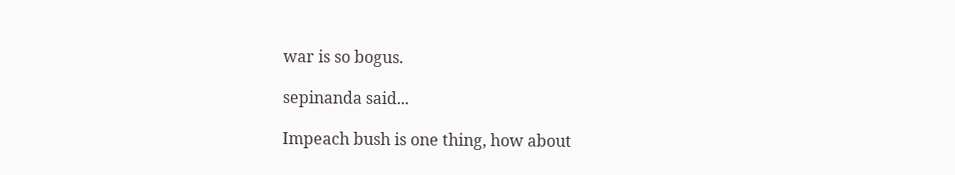war is so bogus.

sepinanda said...

Impeach bush is one thing, how about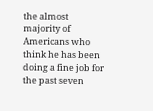the almost majority of Americans who think he has been doing a fine job for the past seven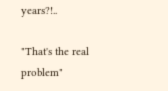years?!..

"That's the real problem"